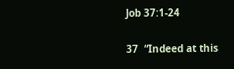Job 37:1-24

37  “Indeed at this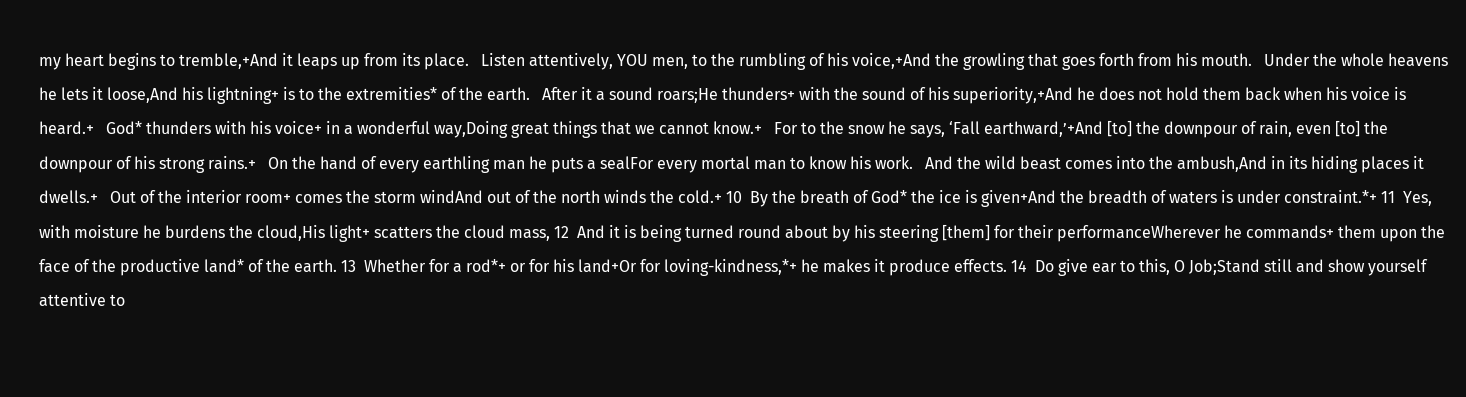my heart begins to tremble,+And it leaps up from its place.   Listen attentively, YOU men, to the rumbling of his voice,+And the growling that goes forth from his mouth.   Under the whole heavens he lets it loose,And his lightning+ is to the extremities* of the earth.   After it a sound roars;He thunders+ with the sound of his superiority,+And he does not hold them back when his voice is heard.+   God* thunders with his voice+ in a wonderful way,Doing great things that we cannot know.+   For to the snow he says, ‘Fall earthward,’+And [to] the downpour of rain, even [to] the downpour of his strong rains.+   On the hand of every earthling man he puts a sealFor every mortal man to know his work.   And the wild beast comes into the ambush,And in its hiding places it dwells.+   Out of the interior room+ comes the storm windAnd out of the north winds the cold.+ 10  By the breath of God* the ice is given+And the breadth of waters is under constraint.*+ 11  Yes, with moisture he burdens the cloud,His light+ scatters the cloud mass, 12  And it is being turned round about by his steering [them] for their performanceWherever he commands+ them upon the face of the productive land* of the earth. 13  Whether for a rod*+ or for his land+Or for loving-kindness,*+ he makes it produce effects. 14  Do give ear to this, O Job;Stand still and show yourself attentive to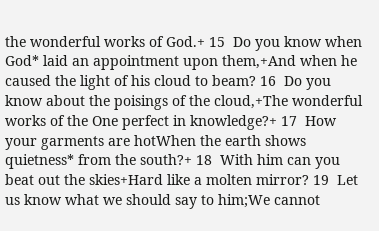the wonderful works of God.+ 15  Do you know when God* laid an appointment upon them,+And when he caused the light of his cloud to beam? 16  Do you know about the poisings of the cloud,+The wonderful works of the One perfect in knowledge?+ 17  How your garments are hotWhen the earth shows quietness* from the south?+ 18  With him can you beat out the skies+Hard like a molten mirror? 19  Let us know what we should say to him;We cannot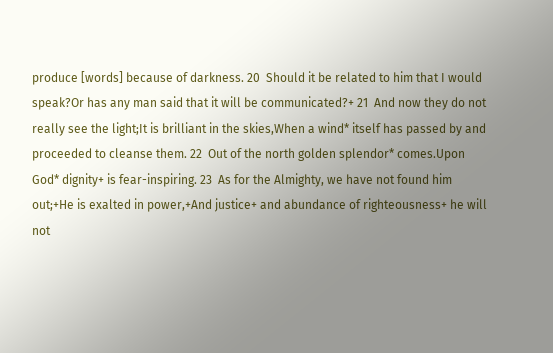produce [words] because of darkness. 20  Should it be related to him that I would speak?Or has any man said that it will be communicated?+ 21  And now they do not really see the light;It is brilliant in the skies,When a wind* itself has passed by and proceeded to cleanse them. 22  Out of the north golden splendor* comes.Upon God* dignity+ is fear-inspiring. 23  As for the Almighty, we have not found him out;+He is exalted in power,+And justice+ and abundance of righteousness+ he will not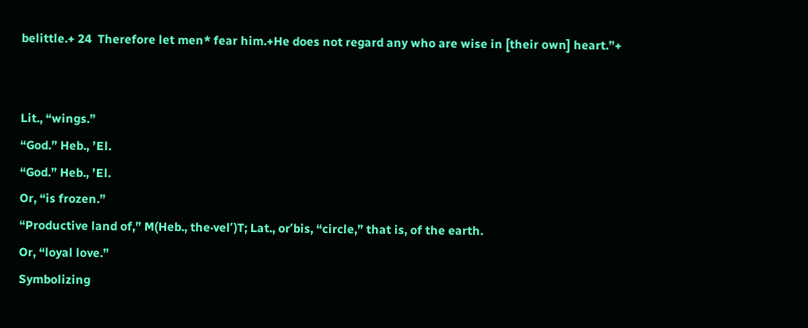belittle.+ 24  Therefore let men* fear him.+He does not regard any who are wise in [their own] heart.”+


Lit., “wings.”
“God.” Heb., ʼEl.
“God.” Heb., ʼEl.
Or, “is frozen.”
“Productive land of,” M(Heb., the·velʹ)T; Lat., orʹbis, “circle,” that is, of the earth.
Or, “loyal love.”
Symbolizing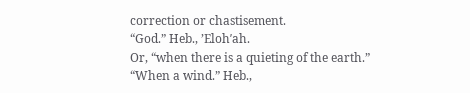correction or chastisement.
“God.” Heb., ʼElohʹah.
Or, “when there is a quieting of the earth.”
“When a wind.” Heb.,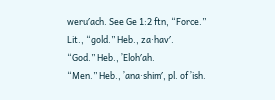weruʹach. See Ge 1:2 ftn, “Force.”
Lit., “gold.” Heb., za·havʹ.
“God.” Heb., ʼElohʹah.
“Men.” Heb., ʼana·shimʹ, pl. of ʼish.